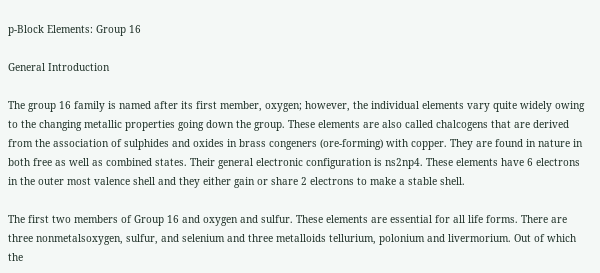p-Block Elements: Group 16

General Introduction

The group 16 family is named after its first member, oxygen; however, the individual elements vary quite widely owing to the changing metallic properties going down the group. These elements are also called chalcogens that are derived from the association of sulphides and oxides in brass congeners (ore-forming) with copper. They are found in nature in both free as well as combined states. Their general electronic configuration is ns2np4. These elements have 6 electrons in the outer most valence shell and they either gain or share 2 electrons to make a stable shell.

The first two members of Group 16 and oxygen and sulfur. These elements are essential for all life forms. There are three nonmetalsoxygen, sulfur, and selenium and three metalloids tellurium, polonium and livermorium. Out of which the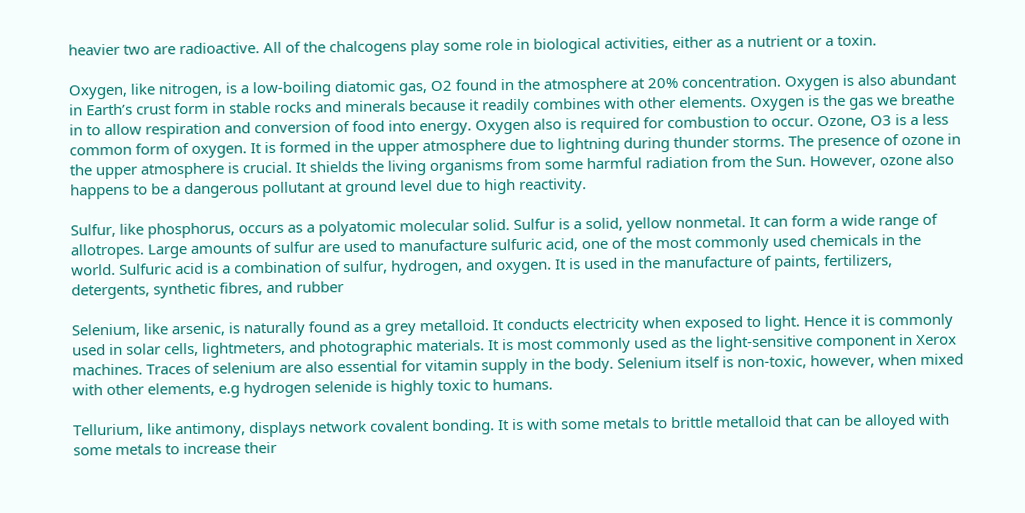heavier two are radioactive. All of the chalcogens play some role in biological activities, either as a nutrient or a toxin.

Oxygen, like nitrogen, is a low-boiling diatomic gas, O2 found in the atmosphere at 20% concentration. Oxygen is also abundant in Earth’s crust form in stable rocks and minerals because it readily combines with other elements. Oxygen is the gas we breathe in to allow respiration and conversion of food into energy. Oxygen also is required for combustion to occur. Ozone, O3 is a less common form of oxygen. It is formed in the upper atmosphere due to lightning during thunder storms. The presence of ozone in the upper atmosphere is crucial. It shields the living organisms from some harmful radiation from the Sun. However, ozone also happens to be a dangerous pollutant at ground level due to high reactivity.

Sulfur, like phosphorus, occurs as a polyatomic molecular solid. Sulfur is a solid, yellow nonmetal. It can form a wide range of allotropes. Large amounts of sulfur are used to manufacture sulfuric acid, one of the most commonly used chemicals in the world. Sulfuric acid is a combination of sulfur, hydrogen, and oxygen. It is used in the manufacture of paints, fertilizers, detergents, synthetic fibres, and rubber

Selenium, like arsenic, is naturally found as a grey metalloid. It conducts electricity when exposed to light. Hence it is commonly used in solar cells, lightmeters, and photographic materials. It is most commonly used as the light-sensitive component in Xerox machines. Traces of selenium are also essential for vitamin supply in the body. Selenium itself is non-toxic, however, when mixed with other elements, e.g hydrogen selenide is highly toxic to humans.

Tellurium, like antimony, displays network covalent bonding. It is with some metals to brittle metalloid that can be alloyed with some metals to increase their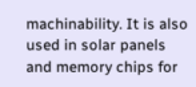machinability. It is also used in solar panels and memory chips for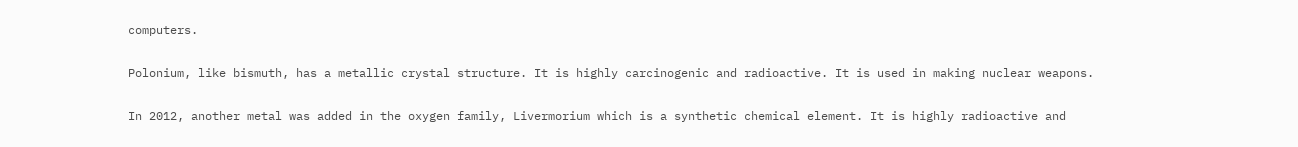computers.

Polonium, like bismuth, has a metallic crystal structure. It is highly carcinogenic and radioactive. It is used in making nuclear weapons.

In 2012, another metal was added in the oxygen family, Livermorium which is a synthetic chemical element. It is highly radioactive and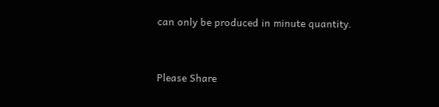can only be produced in minute quantity.



Please Share